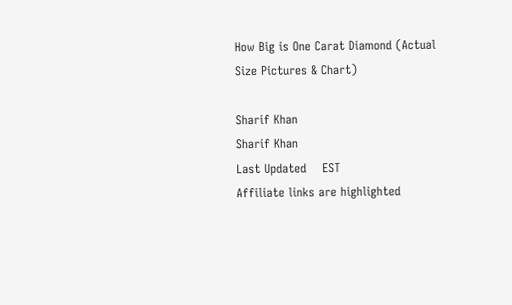How Big is One Carat Diamond (Actual Size Pictures & Chart)

Sharif Khan
Sharif Khan
Last Updated    EST
Affiliate links are highlighted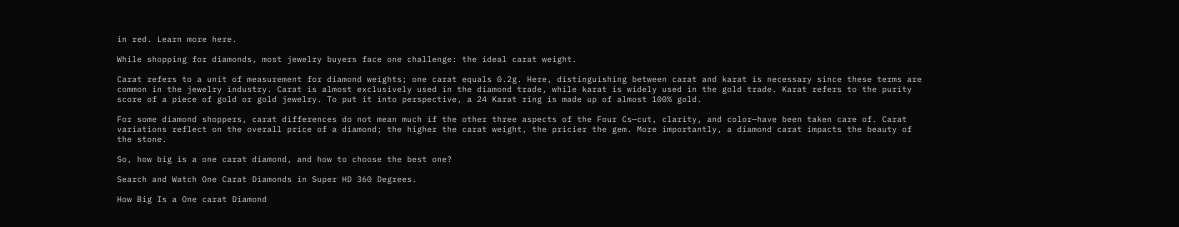in red. Learn more here.

While shopping for diamonds, most jewelry buyers face one challenge: the ideal carat weight.

Carat refers to a unit of measurement for diamond weights; one carat equals 0.2g. Here, distinguishing between carat and karat is necessary since these terms are common in the jewelry industry. Carat is almost exclusively used in the diamond trade, while karat is widely used in the gold trade. Karat refers to the purity score of a piece of gold or gold jewelry. To put it into perspective, a 24 Karat ring is made up of almost 100% gold.

For some diamond shoppers, carat differences do not mean much if the other three aspects of the Four Cs—cut, clarity, and color—have been taken care of. Carat variations reflect on the overall price of a diamond; the higher the carat weight, the pricier the gem. More importantly, a diamond carat impacts the beauty of the stone.

So, how big is a one carat diamond, and how to choose the best one?

Search and Watch One Carat Diamonds in Super HD 360 Degrees.

How Big Is a One carat Diamond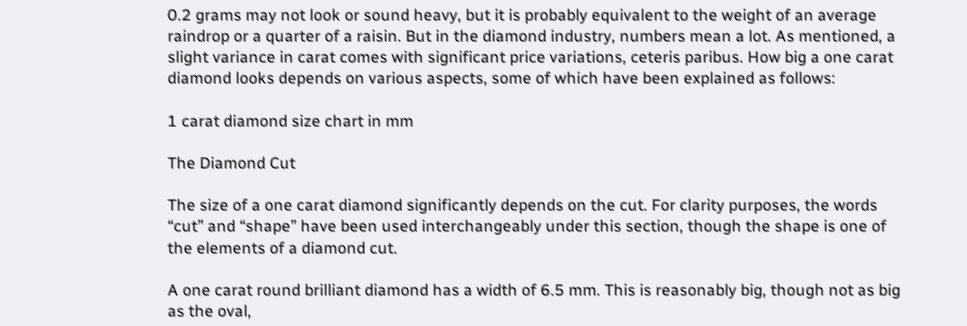0.2 grams may not look or sound heavy, but it is probably equivalent to the weight of an average raindrop or a quarter of a raisin. But in the diamond industry, numbers mean a lot. As mentioned, a slight variance in carat comes with significant price variations, ceteris paribus. How big a one carat diamond looks depends on various aspects, some of which have been explained as follows:

1 carat diamond size chart in mm

The Diamond Cut

The size of a one carat diamond significantly depends on the cut. For clarity purposes, the words “cut” and “shape” have been used interchangeably under this section, though the shape is one of the elements of a diamond cut.

A one carat round brilliant diamond has a width of 6.5 mm. This is reasonably big, though not as big as the oval,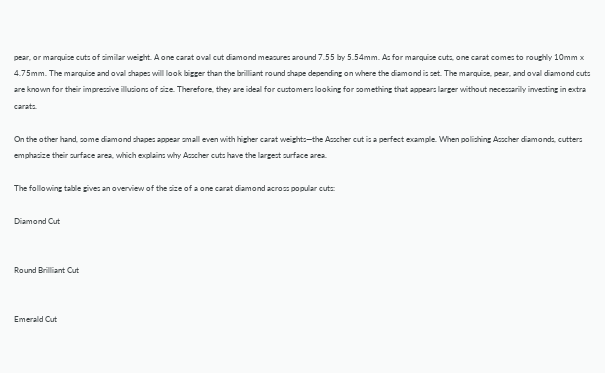pear, or marquise cuts of similar weight. A one carat oval cut diamond measures around 7.55 by 5.54mm. As for marquise cuts, one carat comes to roughly 10mm x 4.75mm. The marquise and oval shapes will look bigger than the brilliant round shape depending on where the diamond is set. The marquise, pear, and oval diamond cuts are known for their impressive illusions of size. Therefore, they are ideal for customers looking for something that appears larger without necessarily investing in extra carats.

On the other hand, some diamond shapes appear small even with higher carat weights—the Asscher cut is a perfect example. When polishing Asscher diamonds, cutters emphasize their surface area, which explains why Asscher cuts have the largest surface area.

The following table gives an overview of the size of a one carat diamond across popular cuts:

Diamond Cut


Round Brilliant Cut


Emerald Cut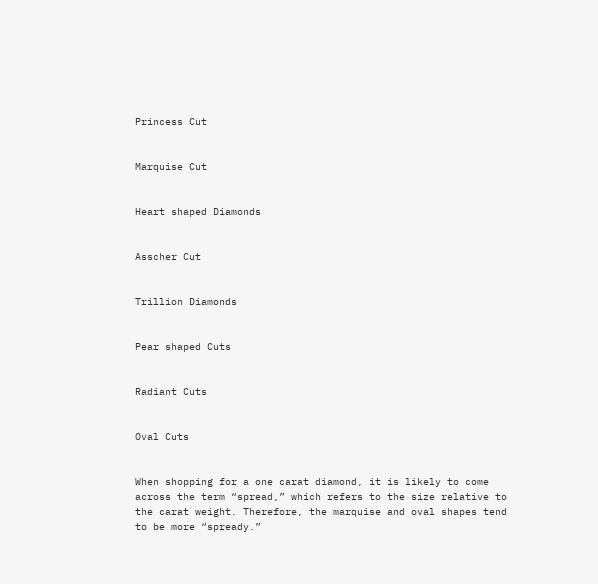Princess Cut


Marquise Cut


Heart shaped Diamonds


Asscher Cut


Trillion Diamonds


Pear shaped Cuts


Radiant Cuts


Oval Cuts


When shopping for a one carat diamond, it is likely to come across the term “spread,” which refers to the size relative to the carat weight. Therefore, the marquise and oval shapes tend to be more “spready.”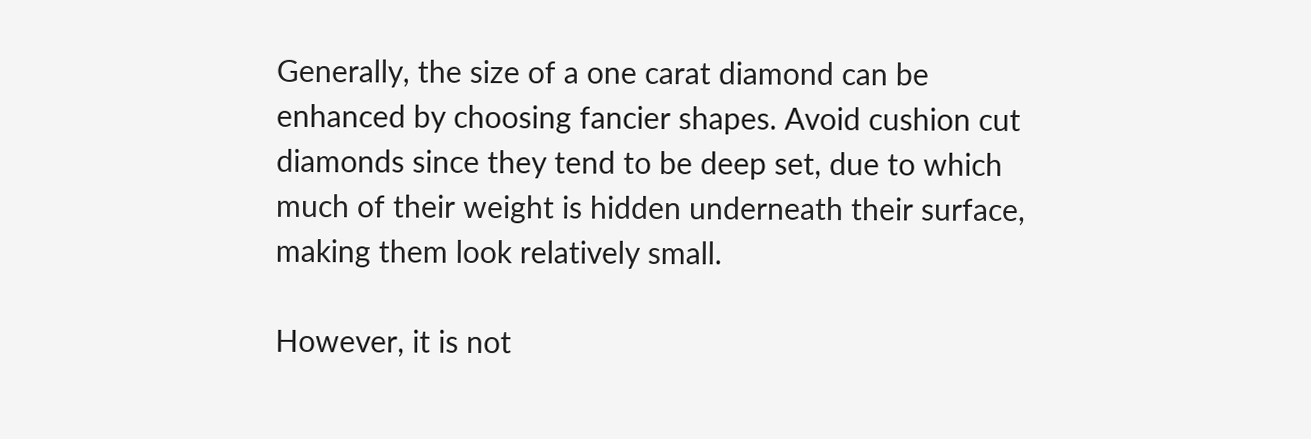Generally, the size of a one carat diamond can be enhanced by choosing fancier shapes. Avoid cushion cut diamonds since they tend to be deep set, due to which much of their weight is hidden underneath their surface, making them look relatively small.

However, it is not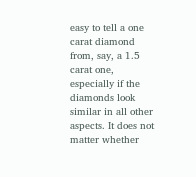easy to tell a one carat diamond from, say, a 1.5 carat one, especially if the diamonds look similar in all other aspects. It does not matter whether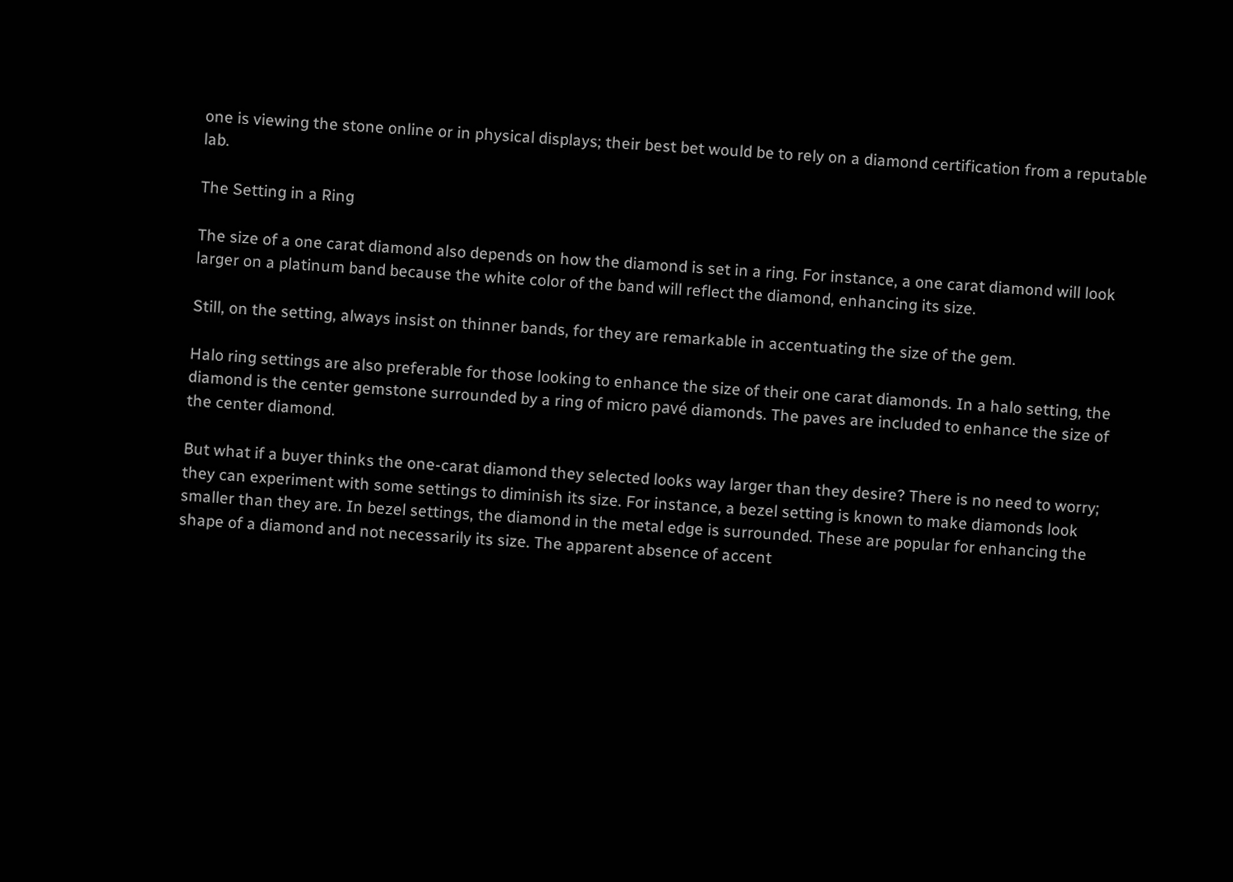one is viewing the stone online or in physical displays; their best bet would be to rely on a diamond certification from a reputable lab.

The Setting in a Ring

The size of a one carat diamond also depends on how the diamond is set in a ring. For instance, a one carat diamond will look larger on a platinum band because the white color of the band will reflect the diamond, enhancing its size.

Still, on the setting, always insist on thinner bands, for they are remarkable in accentuating the size of the gem.

Halo ring settings are also preferable for those looking to enhance the size of their one carat diamonds. In a halo setting, the diamond is the center gemstone surrounded by a ring of micro pavé diamonds. The paves are included to enhance the size of the center diamond.

But what if a buyer thinks the one-carat diamond they selected looks way larger than they desire? There is no need to worry; they can experiment with some settings to diminish its size. For instance, a bezel setting is known to make diamonds look smaller than they are. In bezel settings, the diamond in the metal edge is surrounded. These are popular for enhancing the shape of a diamond and not necessarily its size. The apparent absence of accent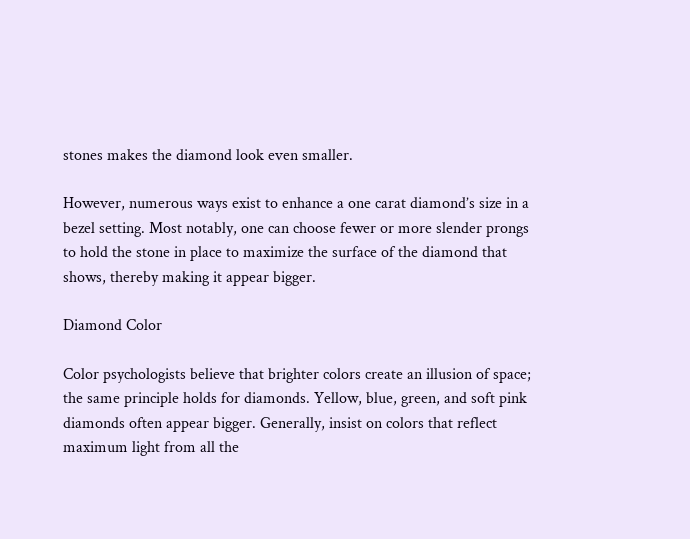stones makes the diamond look even smaller.

However, numerous ways exist to enhance a one carat diamond’s size in a bezel setting. Most notably, one can choose fewer or more slender prongs to hold the stone in place to maximize the surface of the diamond that shows, thereby making it appear bigger.

Diamond Color

Color psychologists believe that brighter colors create an illusion of space; the same principle holds for diamonds. Yellow, blue, green, and soft pink diamonds often appear bigger. Generally, insist on colors that reflect maximum light from all the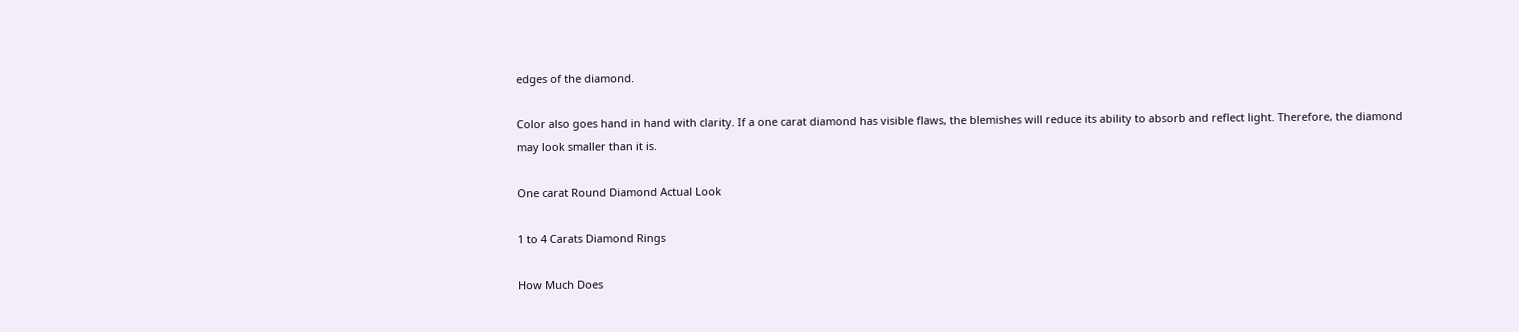edges of the diamond.

Color also goes hand in hand with clarity. If a one carat diamond has visible flaws, the blemishes will reduce its ability to absorb and reflect light. Therefore, the diamond may look smaller than it is.

One carat Round Diamond Actual Look

1 to 4 Carats Diamond Rings

How Much Does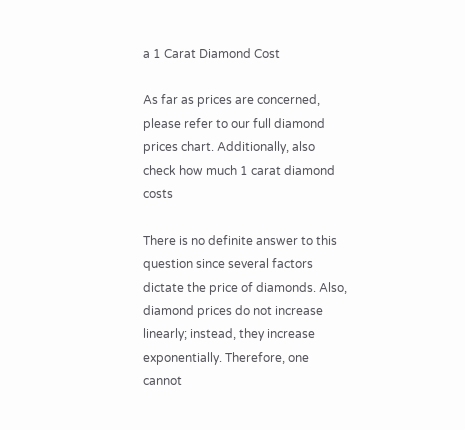a 1 Carat Diamond Cost

As far as prices are concerned, please refer to our full diamond prices chart. Additionally, also check how much 1 carat diamond costs

There is no definite answer to this question since several factors dictate the price of diamonds. Also, diamond prices do not increase linearly; instead, they increase exponentially. Therefore, one cannot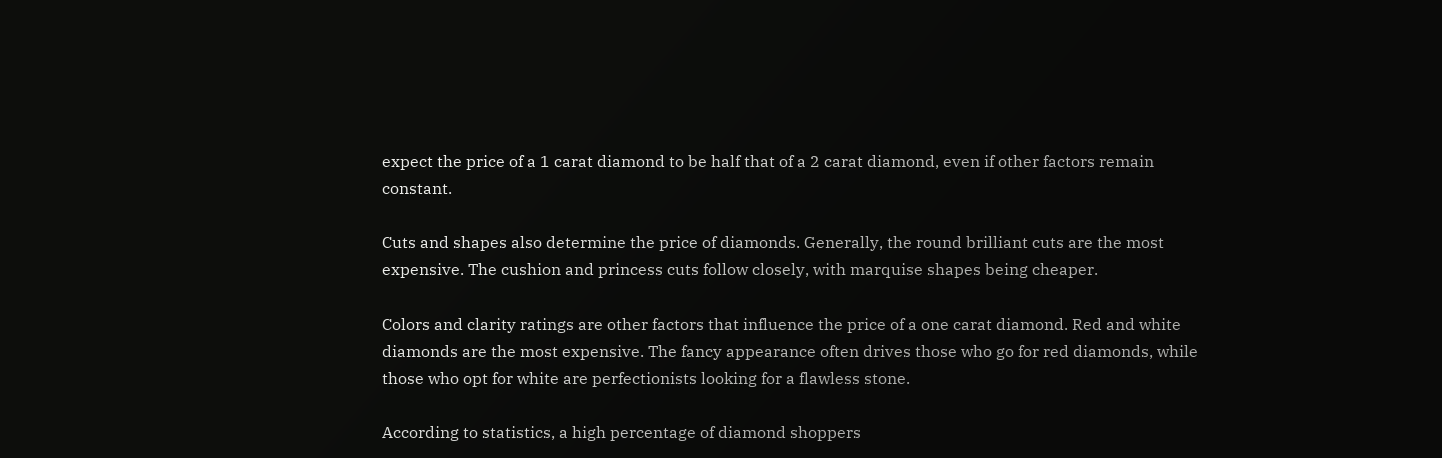expect the price of a 1 carat diamond to be half that of a 2 carat diamond, even if other factors remain constant.

Cuts and shapes also determine the price of diamonds. Generally, the round brilliant cuts are the most expensive. The cushion and princess cuts follow closely, with marquise shapes being cheaper.

Colors and clarity ratings are other factors that influence the price of a one carat diamond. Red and white diamonds are the most expensive. The fancy appearance often drives those who go for red diamonds, while those who opt for white are perfectionists looking for a flawless stone.

According to statistics, a high percentage of diamond shoppers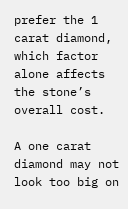prefer the 1 carat diamond, which factor alone affects the stone’s overall cost.

A one carat diamond may not look too big on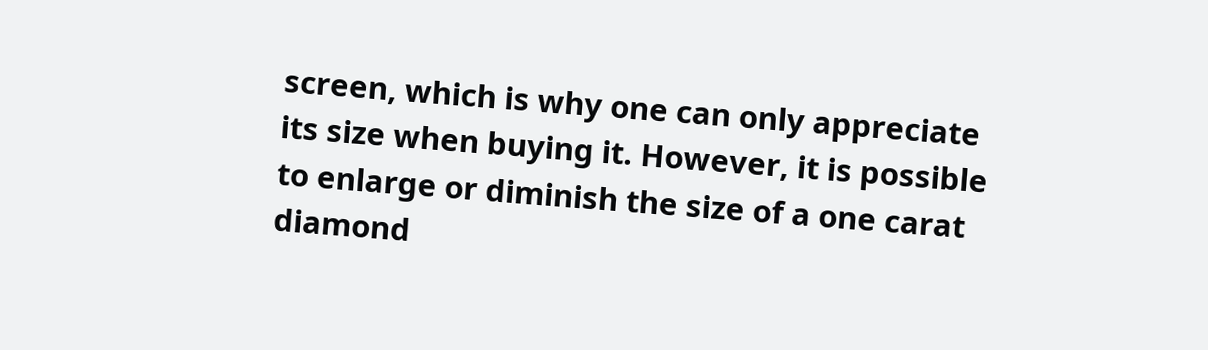screen, which is why one can only appreciate its size when buying it. However, it is possible to enlarge or diminish the size of a one carat diamond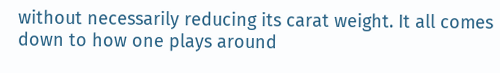without necessarily reducing its carat weight. It all comes down to how one plays around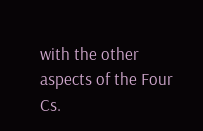with the other aspects of the Four Cs.